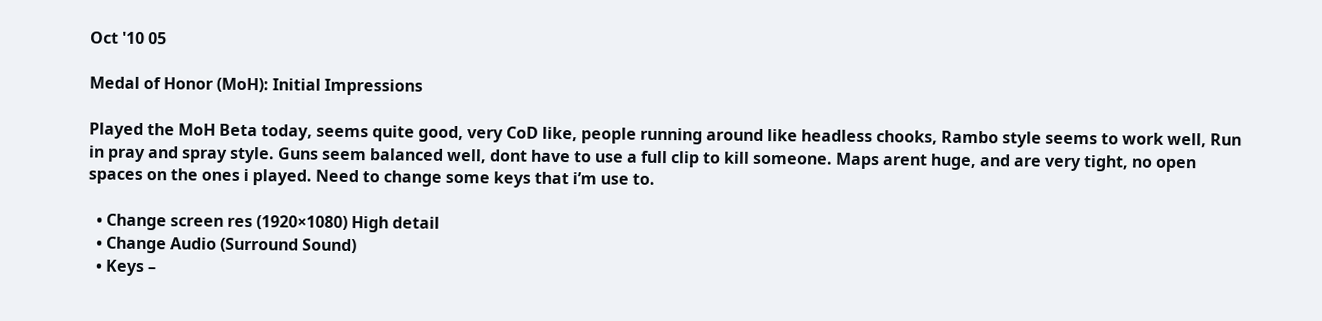Oct '10 05

Medal of Honor (MoH): Initial Impressions

Played the MoH Beta today, seems quite good, very CoD like, people running around like headless chooks, Rambo style seems to work well, Run in pray and spray style. Guns seem balanced well, dont have to use a full clip to kill someone. Maps arent huge, and are very tight, no open spaces on the ones i played. Need to change some keys that i’m use to.

  • Change screen res (1920×1080) High detail
  • Change Audio (Surround Sound)
  • Keys –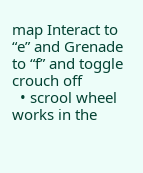map Interact to “e” and Grenade to “f” and toggle crouch off
  • scrool wheel works in the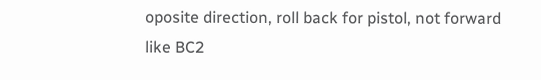oposite direction, roll back for pistol, not forward like BC2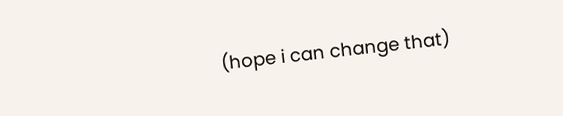(hope i can change that)